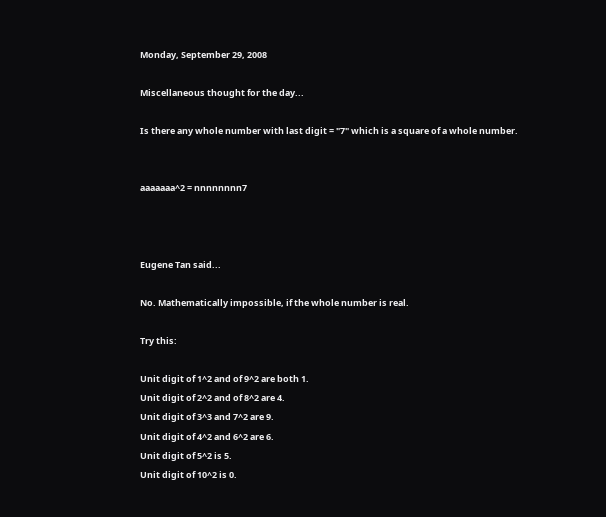Monday, September 29, 2008

Miscellaneous thought for the day...

Is there any whole number with last digit = "7" which is a square of a whole number.


aaaaaaa^2 = nnnnnnnn7



Eugene Tan said...

No. Mathematically impossible, if the whole number is real.

Try this:

Unit digit of 1^2 and of 9^2 are both 1.
Unit digit of 2^2 and of 8^2 are 4.
Unit digit of 3^3 and 7^2 are 9.
Unit digit of 4^2 and 6^2 are 6.
Unit digit of 5^2 is 5.
Unit digit of 10^2 is 0.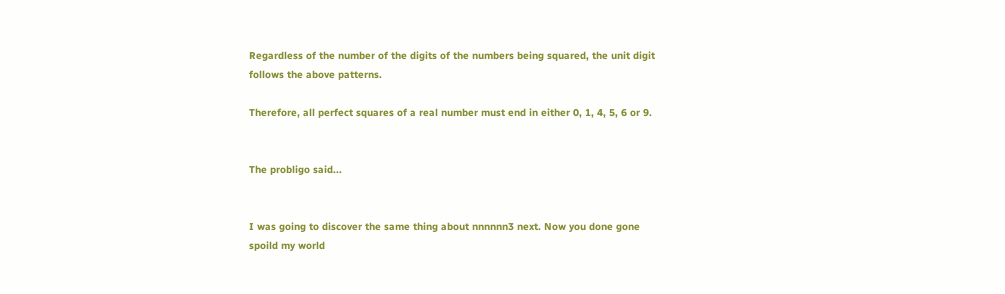Regardless of the number of the digits of the numbers being squared, the unit digit follows the above patterns.

Therefore, all perfect squares of a real number must end in either 0, 1, 4, 5, 6 or 9.


The probligo said...


I was going to discover the same thing about nnnnnn3 next. Now you done gone spoild my world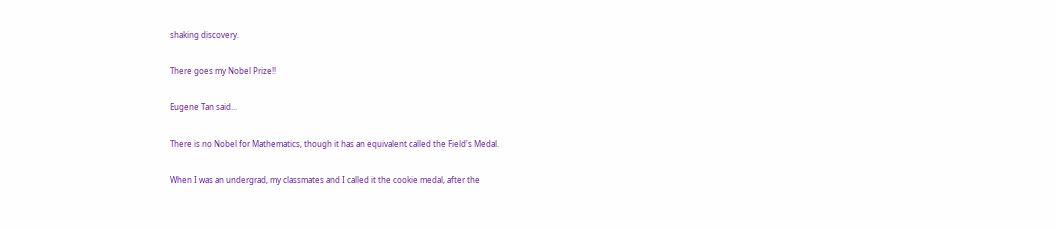shaking discovery.

There goes my Nobel Prize!!

Eugene Tan said...

There is no Nobel for Mathematics, though it has an equivalent called the Field's Medal.

When I was an undergrad, my classmates and I called it the cookie medal, after the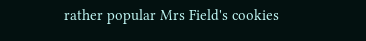rather popular Mrs Field's cookies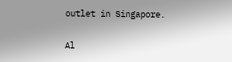outlet in Singapore.

Al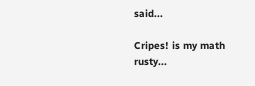said...

Cripes! is my math rusty...